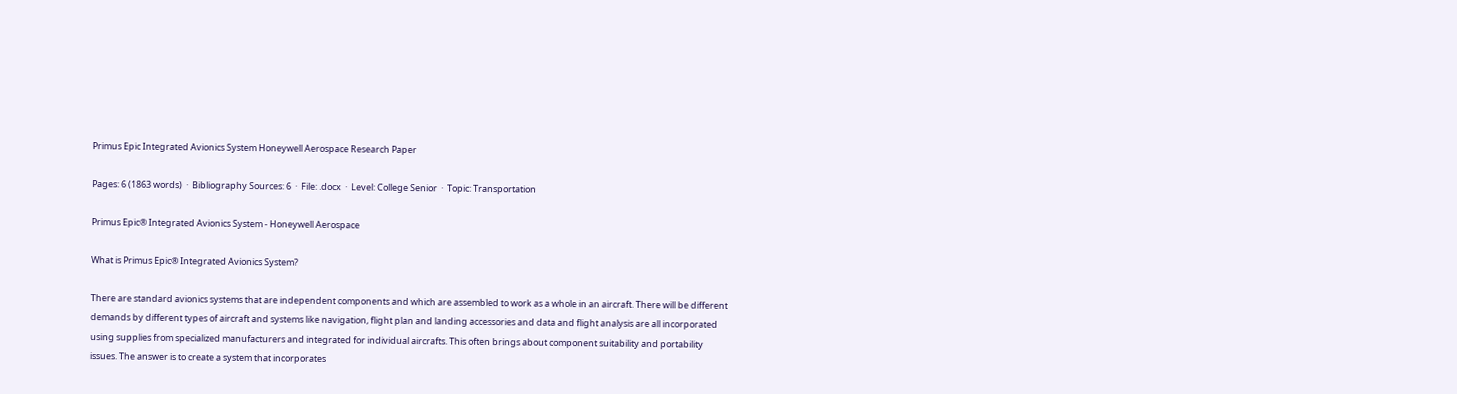Primus Epic Integrated Avionics System Honeywell Aerospace Research Paper

Pages: 6 (1863 words)  ·  Bibliography Sources: 6  ·  File: .docx  ·  Level: College Senior  ·  Topic: Transportation

Primus Epic® Integrated Avionics System - Honeywell Aerospace

What is Primus Epic® Integrated Avionics System?

There are standard avionics systems that are independent components and which are assembled to work as a whole in an aircraft. There will be different demands by different types of aircraft and systems like navigation, flight plan and landing accessories and data and flight analysis are all incorporated using supplies from specialized manufacturers and integrated for individual aircrafts. This often brings about component suitability and portability issues. The answer is to create a system that incorporates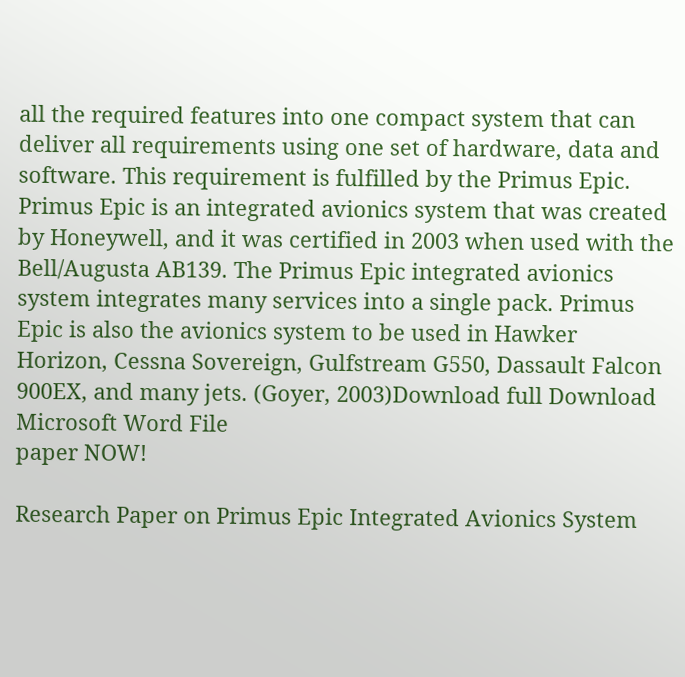all the required features into one compact system that can deliver all requirements using one set of hardware, data and software. This requirement is fulfilled by the Primus Epic. Primus Epic is an integrated avionics system that was created by Honeywell, and it was certified in 2003 when used with the Bell/Augusta AB139. The Primus Epic integrated avionics system integrates many services into a single pack. Primus Epic is also the avionics system to be used in Hawker Horizon, Cessna Sovereign, Gulfstream G550, Dassault Falcon 900EX, and many jets. (Goyer, 2003)Download full Download Microsoft Word File
paper NOW!

Research Paper on Primus Epic Integrated Avionics System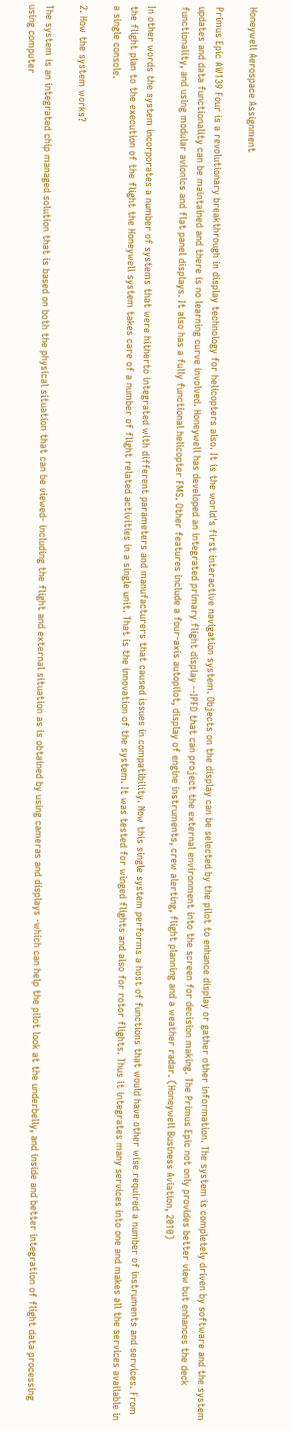Honeywell Aerospace Assignment

Primus Epic AW139 Four is a revolutionary breakthrough in display technology for helicopters also. It is the world's first interactive navigation system. Objects on the display can be selected by the pilot to enhance display or gather other information. The system is completely driven by software and the system updates and data functionality can be maintained and there is no learning curve involved. Honeywell has developed an integrated primary flight display --IPFD that can project the external environment into the screen for decision making. The Primus Epic not only provides better view but enhances the deck functionality, and using modular avionics and flat panel displays. It also has a fully functional helicopter FMS. Other features include a four-axis autopilot, display of engine instruments, crew alerting, flight planning and a weather radar. (Honeywell Business Aviation, 2010)

In other words the system incorporates a number of systems that were hitherto integrated with different parameters and manufacturers that caused issues in compatibility. Now this single system performs a host of functions that would have other wise required a number of instruments and services. From the flight plan to the execution of the flight the Honeywell system takes care of a number of flight related activities in a single unit. That is the innovation of the system. It was tested for winged flights and also for rotor flights. Thus it integrates many services into one and makes all the services available in a single console.

2. How the system works?

The system is an integrated chip managed solution that is based on both the physical situation that can be viewed- including the flight and external situation as is obtained by using cameras and displays -which can help the pilot look at the underbelly, and inside and better integration of flight data processing using computer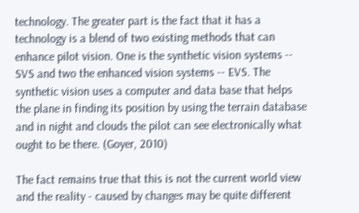technology. The greater part is the fact that it has a technology is a blend of two existing methods that can enhance pilot vision. One is the synthetic vision systems -- SVS and two the enhanced vision systems -- EVS. The synthetic vision uses a computer and data base that helps the plane in finding its position by using the terrain database and in night and clouds the pilot can see electronically what ought to be there. (Goyer, 2010)

The fact remains true that this is not the current world view and the reality - caused by changes may be quite different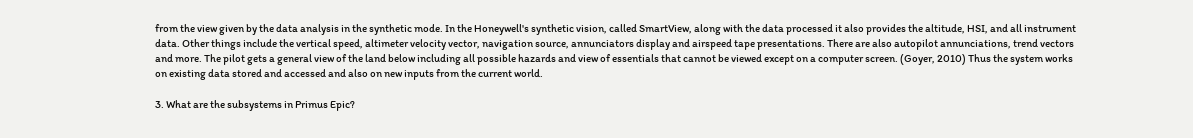from the view given by the data analysis in the synthetic mode. In the Honeywell's synthetic vision, called SmartView, along with the data processed it also provides the altitude, HSI, and all instrument data. Other things include the vertical speed, altimeter velocity vector, navigation source, annunciators display and airspeed tape presentations. There are also autopilot annunciations, trend vectors and more. The pilot gets a general view of the land below including all possible hazards and view of essentials that cannot be viewed except on a computer screen. (Goyer, 2010) Thus the system works on existing data stored and accessed and also on new inputs from the current world.

3. What are the subsystems in Primus Epic?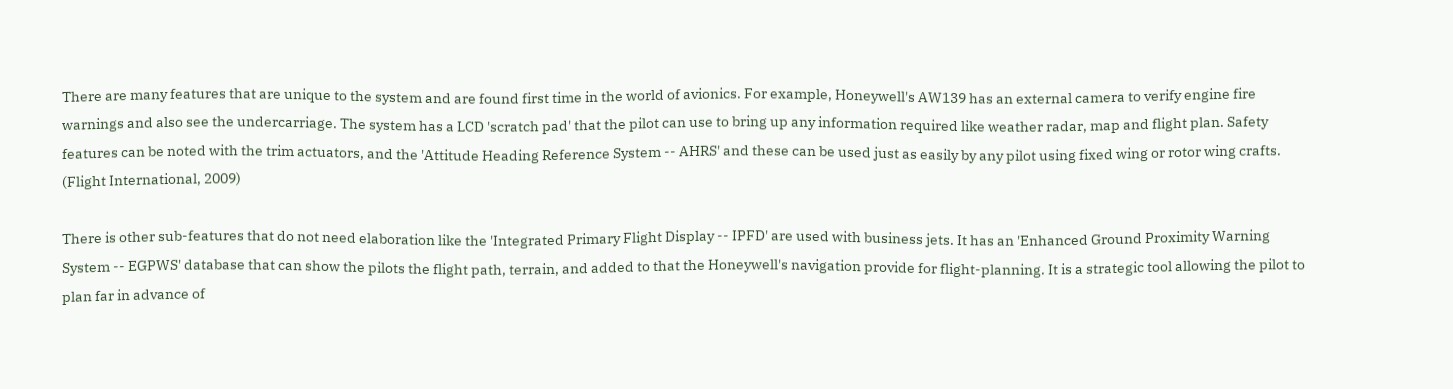There are many features that are unique to the system and are found first time in the world of avionics. For example, Honeywell's AW139 has an external camera to verify engine fire warnings and also see the undercarriage. The system has a LCD 'scratch pad' that the pilot can use to bring up any information required like weather radar, map and flight plan. Safety features can be noted with the trim actuators, and the 'Attitude Heading Reference System -- AHRS' and these can be used just as easily by any pilot using fixed wing or rotor wing crafts. (Flight International, 2009)

There is other sub-features that do not need elaboration like the 'Integrated Primary Flight Display -- IPFD' are used with business jets. It has an 'Enhanced Ground Proximity Warning System -- EGPWS' database that can show the pilots the flight path, terrain, and added to that the Honeywell's navigation provide for flight-planning. It is a strategic tool allowing the pilot to plan far in advance of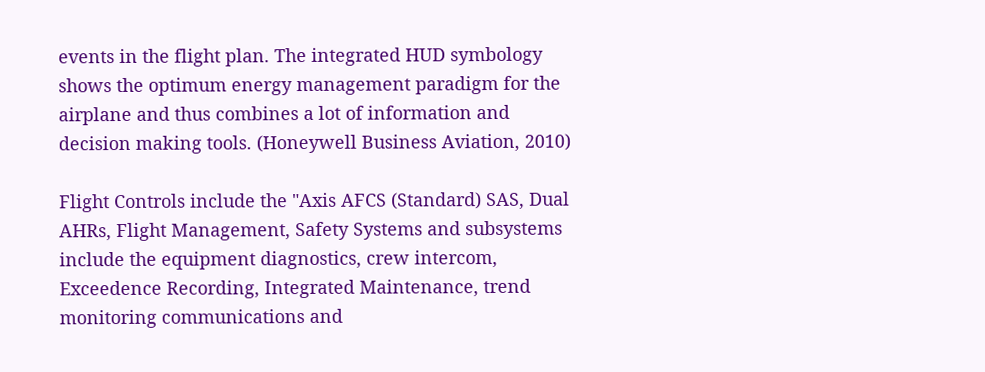events in the flight plan. The integrated HUD symbology shows the optimum energy management paradigm for the airplane and thus combines a lot of information and decision making tools. (Honeywell Business Aviation, 2010)

Flight Controls include the "Axis AFCS (Standard) SAS, Dual AHRs, Flight Management, Safety Systems and subsystems include the equipment diagnostics, crew intercom, Exceedence Recording, Integrated Maintenance, trend monitoring communications and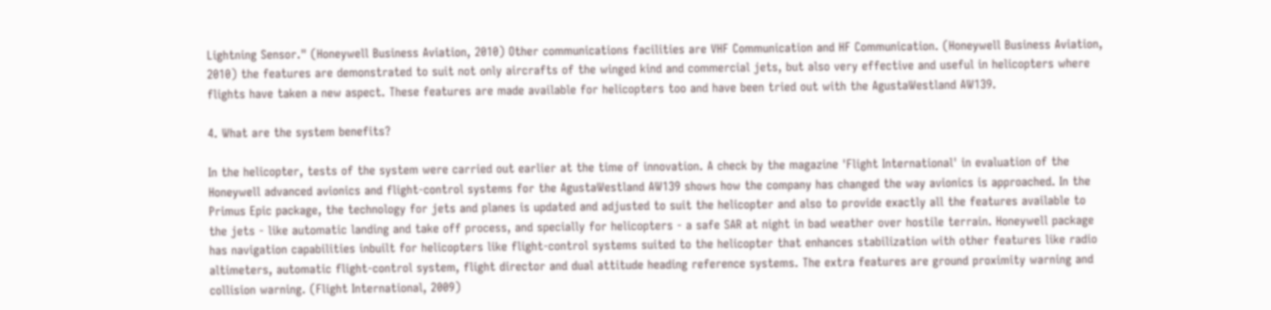Lightning Sensor." (Honeywell Business Aviation, 2010) Other communications facilities are VHF Communication and HF Communication. (Honeywell Business Aviation, 2010) the features are demonstrated to suit not only aircrafts of the winged kind and commercial jets, but also very effective and useful in helicopters where flights have taken a new aspect. These features are made available for helicopters too and have been tried out with the AgustaWestland AW139.

4. What are the system benefits?

In the helicopter, tests of the system were carried out earlier at the time of innovation. A check by the magazine 'Flight International' in evaluation of the Honeywell advanced avionics and flight-control systems for the AgustaWestland AW139 shows how the company has changed the way avionics is approached. In the Primus Epic package, the technology for jets and planes is updated and adjusted to suit the helicopter and also to provide exactly all the features available to the jets - like automatic landing and take off process, and specially for helicopters - a safe SAR at night in bad weather over hostile terrain. Honeywell package has navigation capabilities inbuilt for helicopters like flight-control systems suited to the helicopter that enhances stabilization with other features like radio altimeters, automatic flight-control system, flight director and dual attitude heading reference systems. The extra features are ground proximity warning and collision warning. (Flight International, 2009)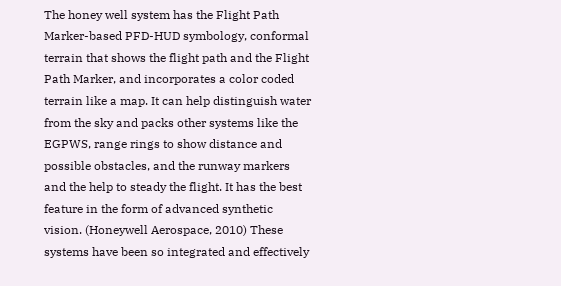The honey well system has the Flight Path Marker-based PFD-HUD symbology, conformal terrain that shows the flight path and the Flight Path Marker, and incorporates a color coded terrain like a map. It can help distinguish water from the sky and packs other systems like the EGPWS, range rings to show distance and possible obstacles, and the runway markers and the help to steady the flight. It has the best feature in the form of advanced synthetic vision. (Honeywell Aerospace, 2010) These systems have been so integrated and effectively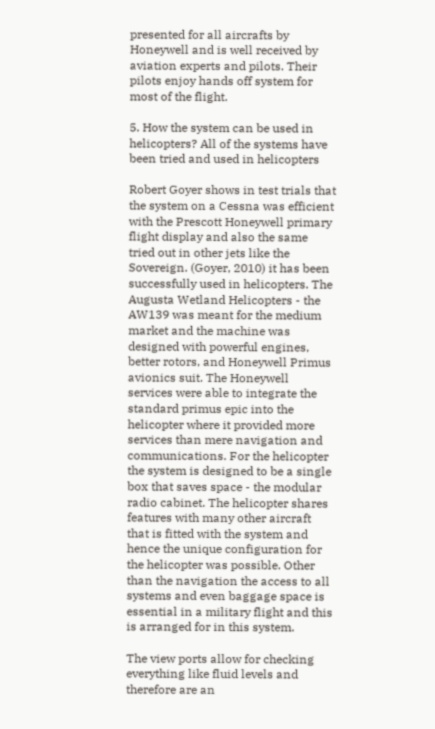presented for all aircrafts by Honeywell and is well received by aviation experts and pilots. Their pilots enjoy hands off system for most of the flight.

5. How the system can be used in helicopters? All of the systems have been tried and used in helicopters

Robert Goyer shows in test trials that the system on a Cessna was efficient with the Prescott Honeywell primary flight display and also the same tried out in other jets like the Sovereign. (Goyer, 2010) it has been successfully used in helicopters. The Augusta Wetland Helicopters - the AW139 was meant for the medium market and the machine was designed with powerful engines, better rotors, and Honeywell Primus avionics suit. The Honeywell services were able to integrate the standard primus epic into the helicopter where it provided more services than mere navigation and communications. For the helicopter the system is designed to be a single box that saves space - the modular radio cabinet. The helicopter shares features with many other aircraft that is fitted with the system and hence the unique configuration for the helicopter was possible. Other than the navigation the access to all systems and even baggage space is essential in a military flight and this is arranged for in this system.

The view ports allow for checking everything like fluid levels and therefore are an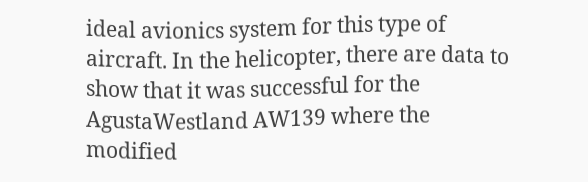ideal avionics system for this type of aircraft. In the helicopter, there are data to show that it was successful for the AgustaWestland AW139 where the modified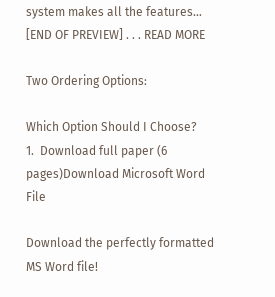system makes all the features… [END OF PREVIEW] . . . READ MORE

Two Ordering Options:

Which Option Should I Choose?
1.  Download full paper (6 pages)Download Microsoft Word File

Download the perfectly formatted MS Word file!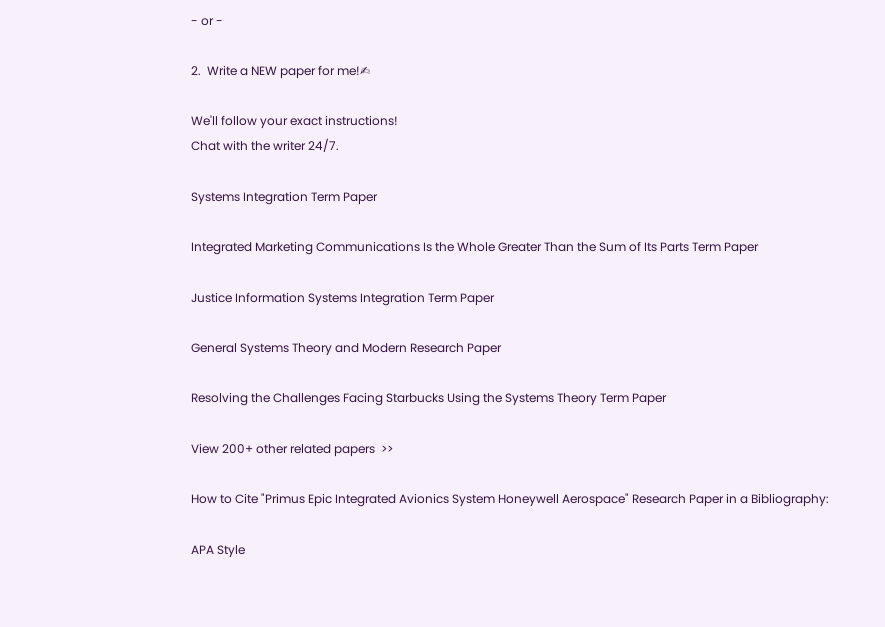- or -

2.  Write a NEW paper for me!✍

We'll follow your exact instructions!
Chat with the writer 24/7.

Systems Integration Term Paper

Integrated Marketing Communications Is the Whole Greater Than the Sum of Its Parts Term Paper

Justice Information Systems Integration Term Paper

General Systems Theory and Modern Research Paper

Resolving the Challenges Facing Starbucks Using the Systems Theory Term Paper

View 200+ other related papers  >>

How to Cite "Primus Epic Integrated Avionics System Honeywell Aerospace" Research Paper in a Bibliography:

APA Style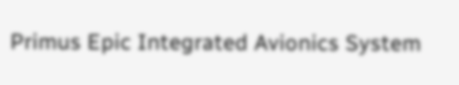Primus Epic Integrated Avionics System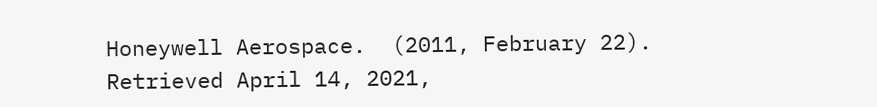Honeywell Aerospace.  (2011, February 22).  Retrieved April 14, 2021,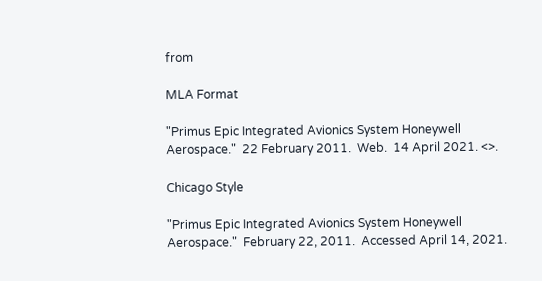from

MLA Format

"Primus Epic Integrated Avionics System Honeywell Aerospace."  22 February 2011.  Web.  14 April 2021. <>.

Chicago Style

"Primus Epic Integrated Avionics System Honeywell Aerospace."  February 22, 2011.  Accessed April 14, 2021.